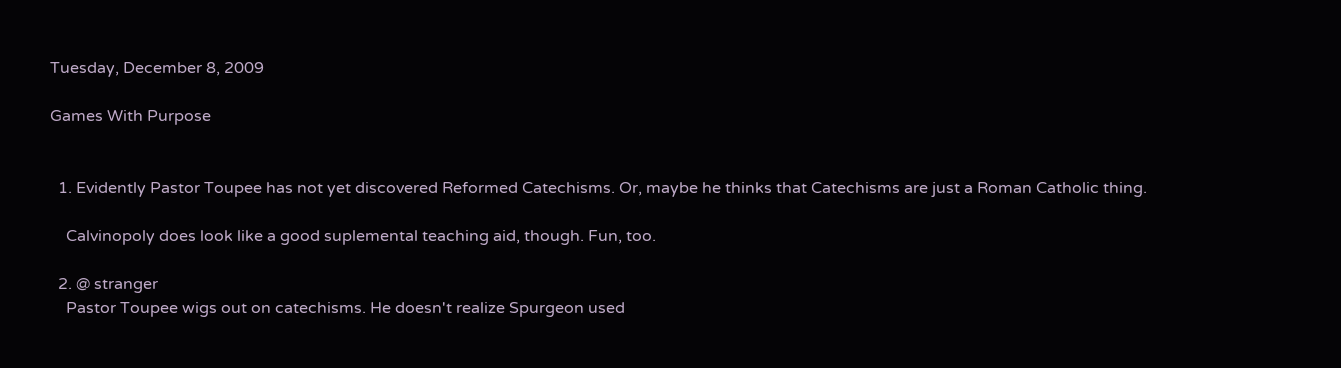Tuesday, December 8, 2009

Games With Purpose


  1. Evidently Pastor Toupee has not yet discovered Reformed Catechisms. Or, maybe he thinks that Catechisms are just a Roman Catholic thing.

    Calvinopoly does look like a good suplemental teaching aid, though. Fun, too.

  2. @ stranger
    Pastor Toupee wigs out on catechisms. He doesn't realize Spurgeon used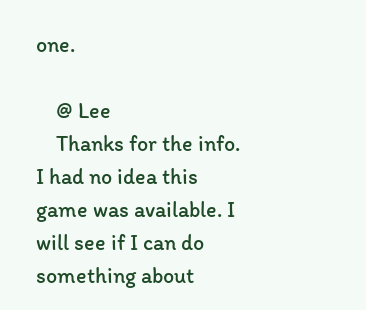one.

    @ Lee
    Thanks for the info. I had no idea this game was available. I will see if I can do something about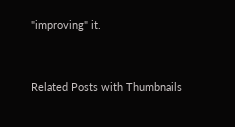"improving" it.


Related Posts with Thumbnails